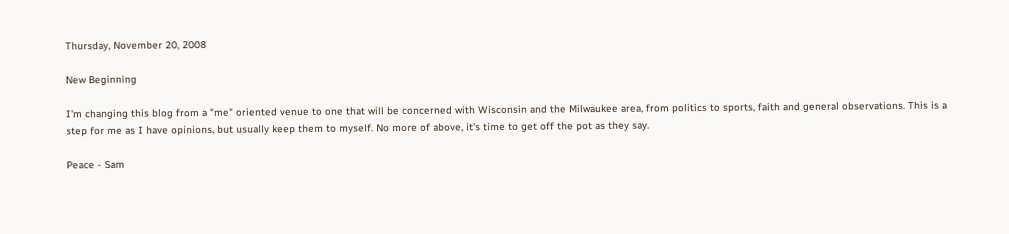Thursday, November 20, 2008

New Beginning

I'm changing this blog from a "me" oriented venue to one that will be concerned with Wisconsin and the Milwaukee area, from politics to sports, faith and general observations. This is a step for me as I have opinions, but usually keep them to myself. No more of above, it's time to get off the pot as they say.

Peace - Sam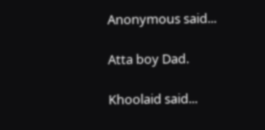Anonymous said...

Atta boy Dad.

Khoolaid said...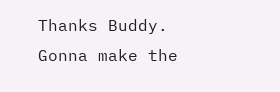Thanks Buddy. Gonna make the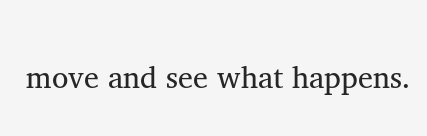move and see what happens.